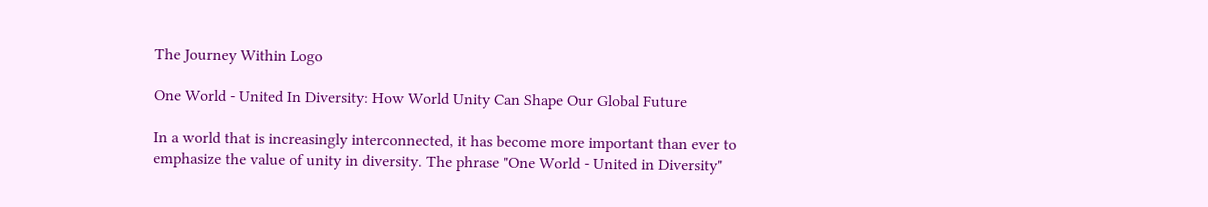The Journey Within Logo

One World - United In Diversity: How World Unity Can Shape Our Global Future

In a world that is increasingly interconnected, it has become more important than ever to emphasize the value of unity in diversity. The phrase "One World - United in Diversity"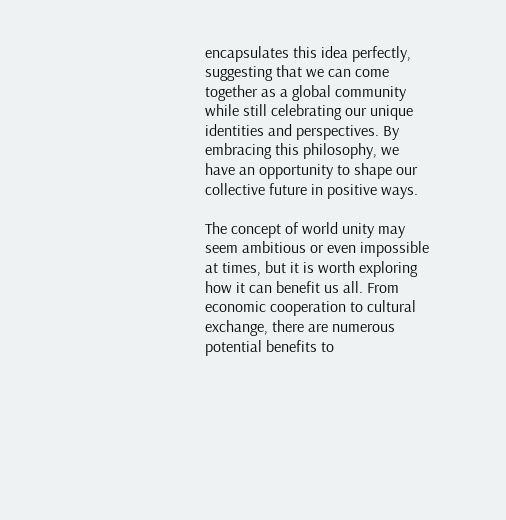encapsulates this idea perfectly, suggesting that we can come together as a global community while still celebrating our unique identities and perspectives. By embracing this philosophy, we have an opportunity to shape our collective future in positive ways.

The concept of world unity may seem ambitious or even impossible at times, but it is worth exploring how it can benefit us all. From economic cooperation to cultural exchange, there are numerous potential benefits to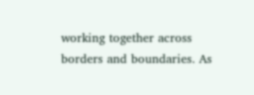working together across borders and boundaries. As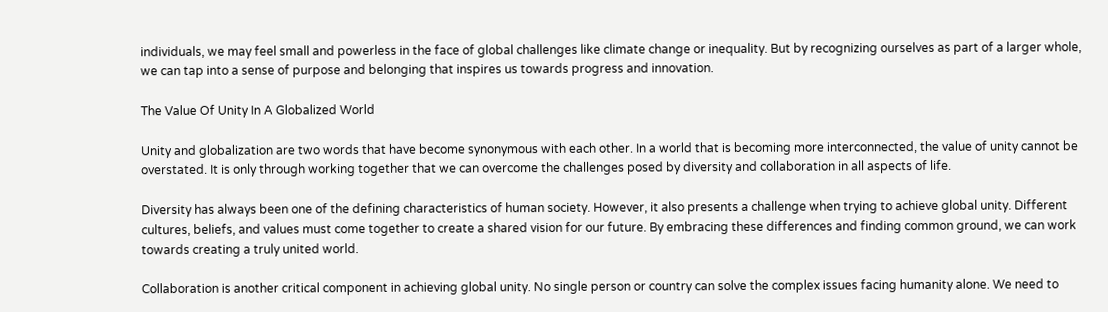individuals, we may feel small and powerless in the face of global challenges like climate change or inequality. But by recognizing ourselves as part of a larger whole, we can tap into a sense of purpose and belonging that inspires us towards progress and innovation.

The Value Of Unity In A Globalized World

Unity and globalization are two words that have become synonymous with each other. In a world that is becoming more interconnected, the value of unity cannot be overstated. It is only through working together that we can overcome the challenges posed by diversity and collaboration in all aspects of life.

Diversity has always been one of the defining characteristics of human society. However, it also presents a challenge when trying to achieve global unity. Different cultures, beliefs, and values must come together to create a shared vision for our future. By embracing these differences and finding common ground, we can work towards creating a truly united world.

Collaboration is another critical component in achieving global unity. No single person or country can solve the complex issues facing humanity alone. We need to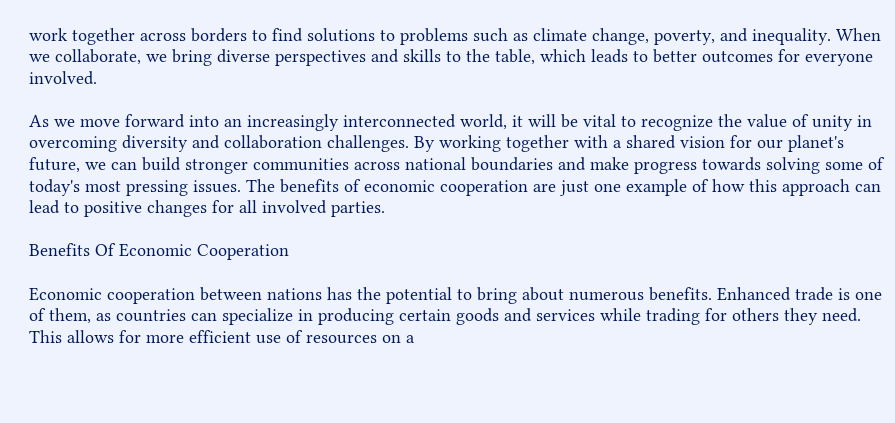work together across borders to find solutions to problems such as climate change, poverty, and inequality. When we collaborate, we bring diverse perspectives and skills to the table, which leads to better outcomes for everyone involved.

As we move forward into an increasingly interconnected world, it will be vital to recognize the value of unity in overcoming diversity and collaboration challenges. By working together with a shared vision for our planet's future, we can build stronger communities across national boundaries and make progress towards solving some of today's most pressing issues. The benefits of economic cooperation are just one example of how this approach can lead to positive changes for all involved parties.

Benefits Of Economic Cooperation

Economic cooperation between nations has the potential to bring about numerous benefits. Enhanced trade is one of them, as countries can specialize in producing certain goods and services while trading for others they need. This allows for more efficient use of resources on a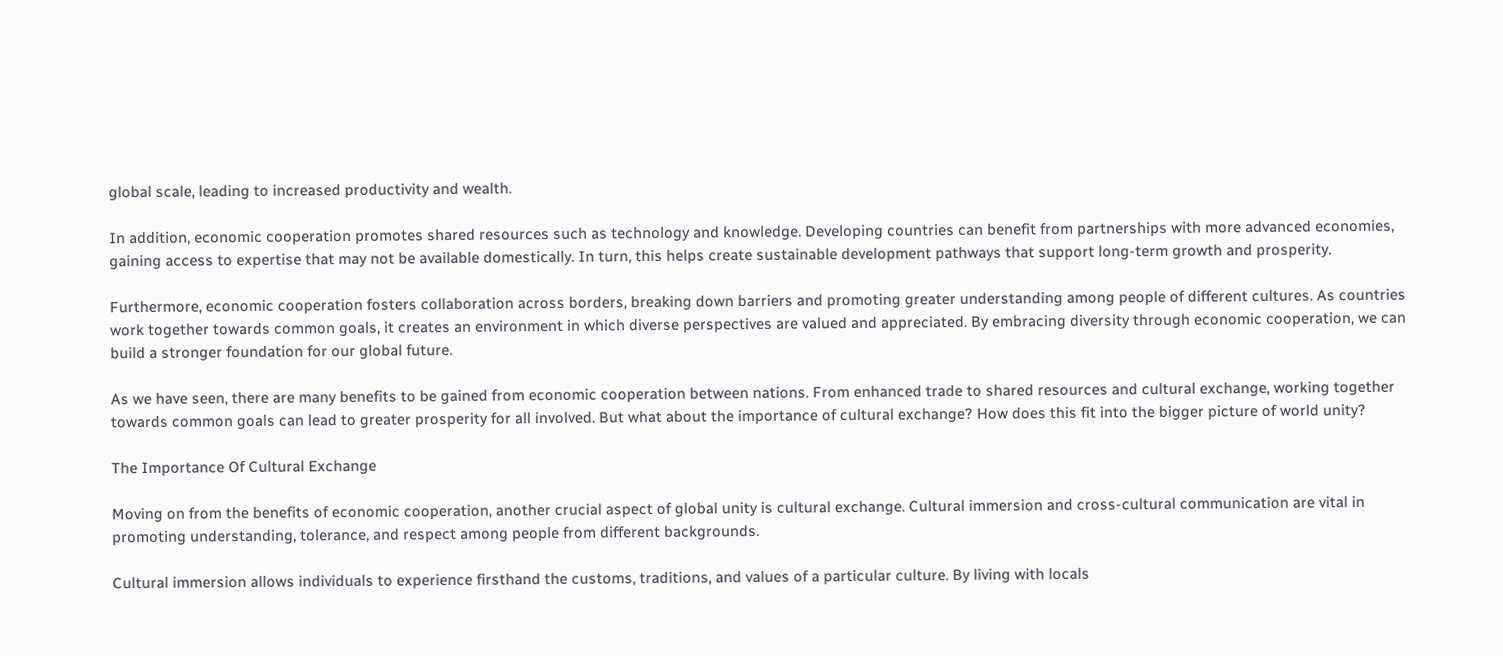global scale, leading to increased productivity and wealth.

In addition, economic cooperation promotes shared resources such as technology and knowledge. Developing countries can benefit from partnerships with more advanced economies, gaining access to expertise that may not be available domestically. In turn, this helps create sustainable development pathways that support long-term growth and prosperity.

Furthermore, economic cooperation fosters collaboration across borders, breaking down barriers and promoting greater understanding among people of different cultures. As countries work together towards common goals, it creates an environment in which diverse perspectives are valued and appreciated. By embracing diversity through economic cooperation, we can build a stronger foundation for our global future.

As we have seen, there are many benefits to be gained from economic cooperation between nations. From enhanced trade to shared resources and cultural exchange, working together towards common goals can lead to greater prosperity for all involved. But what about the importance of cultural exchange? How does this fit into the bigger picture of world unity?

The Importance Of Cultural Exchange

Moving on from the benefits of economic cooperation, another crucial aspect of global unity is cultural exchange. Cultural immersion and cross-cultural communication are vital in promoting understanding, tolerance, and respect among people from different backgrounds.

Cultural immersion allows individuals to experience firsthand the customs, traditions, and values of a particular culture. By living with locals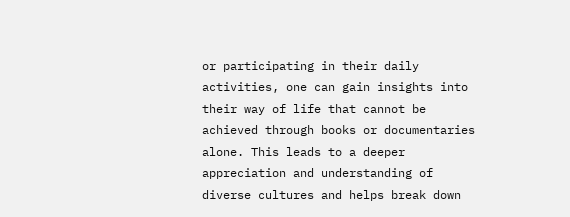or participating in their daily activities, one can gain insights into their way of life that cannot be achieved through books or documentaries alone. This leads to a deeper appreciation and understanding of diverse cultures and helps break down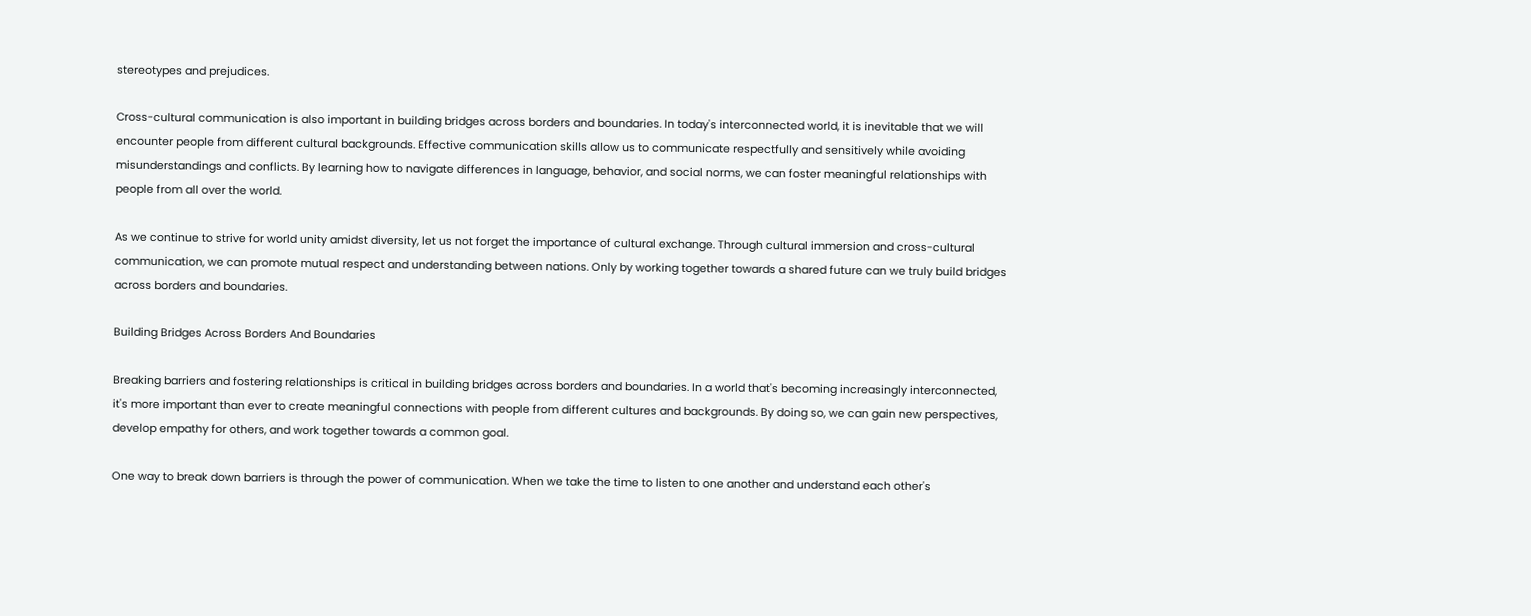stereotypes and prejudices.

Cross-cultural communication is also important in building bridges across borders and boundaries. In today's interconnected world, it is inevitable that we will encounter people from different cultural backgrounds. Effective communication skills allow us to communicate respectfully and sensitively while avoiding misunderstandings and conflicts. By learning how to navigate differences in language, behavior, and social norms, we can foster meaningful relationships with people from all over the world.

As we continue to strive for world unity amidst diversity, let us not forget the importance of cultural exchange. Through cultural immersion and cross-cultural communication, we can promote mutual respect and understanding between nations. Only by working together towards a shared future can we truly build bridges across borders and boundaries.

Building Bridges Across Borders And Boundaries

Breaking barriers and fostering relationships is critical in building bridges across borders and boundaries. In a world that's becoming increasingly interconnected, it's more important than ever to create meaningful connections with people from different cultures and backgrounds. By doing so, we can gain new perspectives, develop empathy for others, and work together towards a common goal.

One way to break down barriers is through the power of communication. When we take the time to listen to one another and understand each other's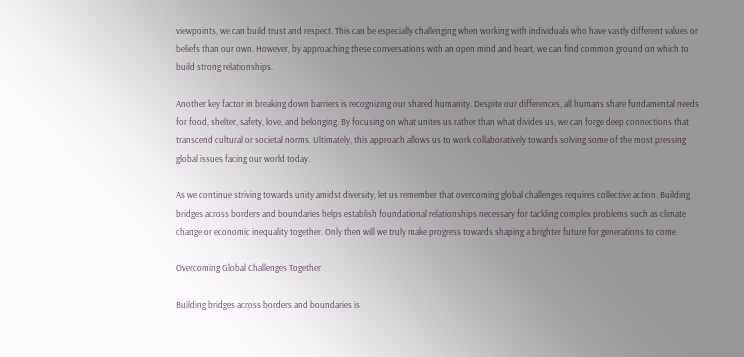viewpoints, we can build trust and respect. This can be especially challenging when working with individuals who have vastly different values or beliefs than our own. However, by approaching these conversations with an open mind and heart, we can find common ground on which to build strong relationships.

Another key factor in breaking down barriers is recognizing our shared humanity. Despite our differences, all humans share fundamental needs for food, shelter, safety, love, and belonging. By focusing on what unites us rather than what divides us, we can forge deep connections that transcend cultural or societal norms. Ultimately, this approach allows us to work collaboratively towards solving some of the most pressing global issues facing our world today.

As we continue striving towards unity amidst diversity, let us remember that overcoming global challenges requires collective action. Building bridges across borders and boundaries helps establish foundational relationships necessary for tackling complex problems such as climate change or economic inequality together. Only then will we truly make progress towards shaping a brighter future for generations to come.

Overcoming Global Challenges Together

Building bridges across borders and boundaries is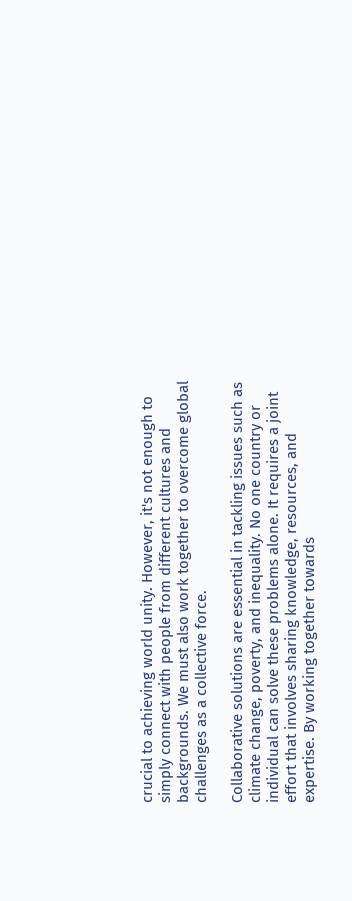crucial to achieving world unity. However, it's not enough to simply connect with people from different cultures and backgrounds. We must also work together to overcome global challenges as a collective force.

Collaborative solutions are essential in tackling issues such as climate change, poverty, and inequality. No one country or individual can solve these problems alone. It requires a joint effort that involves sharing knowledge, resources, and expertise. By working together towards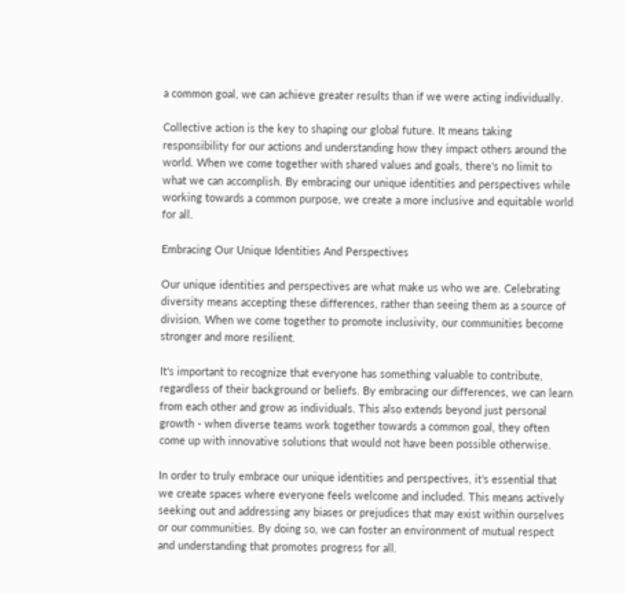a common goal, we can achieve greater results than if we were acting individually.

Collective action is the key to shaping our global future. It means taking responsibility for our actions and understanding how they impact others around the world. When we come together with shared values and goals, there's no limit to what we can accomplish. By embracing our unique identities and perspectives while working towards a common purpose, we create a more inclusive and equitable world for all.

Embracing Our Unique Identities And Perspectives

Our unique identities and perspectives are what make us who we are. Celebrating diversity means accepting these differences, rather than seeing them as a source of division. When we come together to promote inclusivity, our communities become stronger and more resilient.

It's important to recognize that everyone has something valuable to contribute, regardless of their background or beliefs. By embracing our differences, we can learn from each other and grow as individuals. This also extends beyond just personal growth - when diverse teams work together towards a common goal, they often come up with innovative solutions that would not have been possible otherwise.

In order to truly embrace our unique identities and perspectives, it's essential that we create spaces where everyone feels welcome and included. This means actively seeking out and addressing any biases or prejudices that may exist within ourselves or our communities. By doing so, we can foster an environment of mutual respect and understanding that promotes progress for all.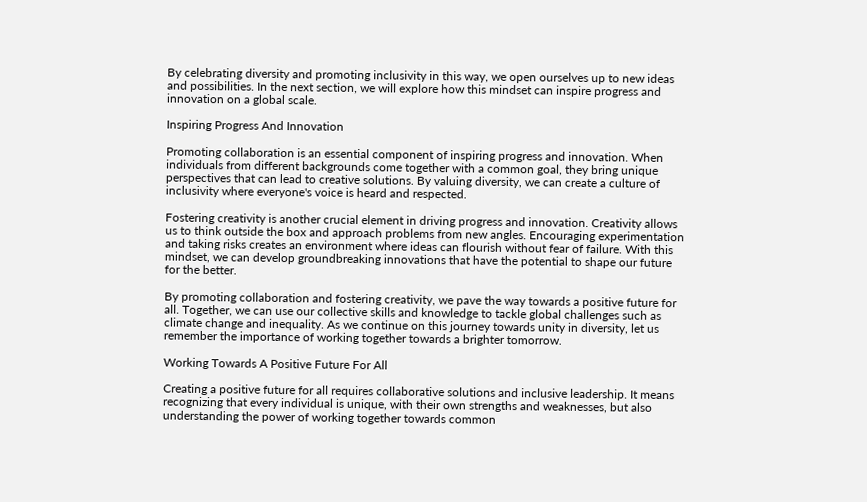By celebrating diversity and promoting inclusivity in this way, we open ourselves up to new ideas and possibilities. In the next section, we will explore how this mindset can inspire progress and innovation on a global scale.

Inspiring Progress And Innovation

Promoting collaboration is an essential component of inspiring progress and innovation. When individuals from different backgrounds come together with a common goal, they bring unique perspectives that can lead to creative solutions. By valuing diversity, we can create a culture of inclusivity where everyone's voice is heard and respected.

Fostering creativity is another crucial element in driving progress and innovation. Creativity allows us to think outside the box and approach problems from new angles. Encouraging experimentation and taking risks creates an environment where ideas can flourish without fear of failure. With this mindset, we can develop groundbreaking innovations that have the potential to shape our future for the better.

By promoting collaboration and fostering creativity, we pave the way towards a positive future for all. Together, we can use our collective skills and knowledge to tackle global challenges such as climate change and inequality. As we continue on this journey towards unity in diversity, let us remember the importance of working together towards a brighter tomorrow.

Working Towards A Positive Future For All

Creating a positive future for all requires collaborative solutions and inclusive leadership. It means recognizing that every individual is unique, with their own strengths and weaknesses, but also understanding the power of working together towards common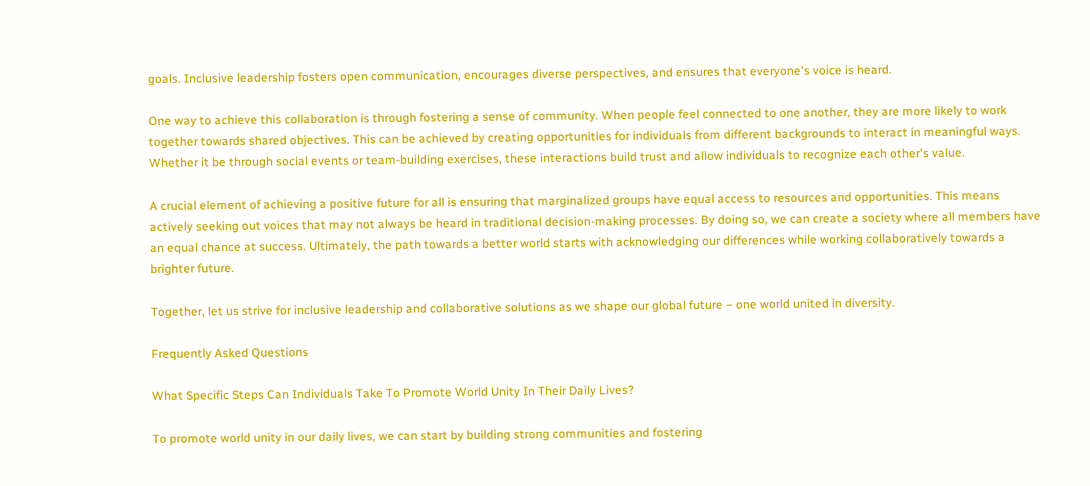goals. Inclusive leadership fosters open communication, encourages diverse perspectives, and ensures that everyone's voice is heard.

One way to achieve this collaboration is through fostering a sense of community. When people feel connected to one another, they are more likely to work together towards shared objectives. This can be achieved by creating opportunities for individuals from different backgrounds to interact in meaningful ways. Whether it be through social events or team-building exercises, these interactions build trust and allow individuals to recognize each other's value.

A crucial element of achieving a positive future for all is ensuring that marginalized groups have equal access to resources and opportunities. This means actively seeking out voices that may not always be heard in traditional decision-making processes. By doing so, we can create a society where all members have an equal chance at success. Ultimately, the path towards a better world starts with acknowledging our differences while working collaboratively towards a brighter future.

Together, let us strive for inclusive leadership and collaborative solutions as we shape our global future – one world united in diversity.

Frequently Asked Questions

What Specific Steps Can Individuals Take To Promote World Unity In Their Daily Lives?

To promote world unity in our daily lives, we can start by building strong communities and fostering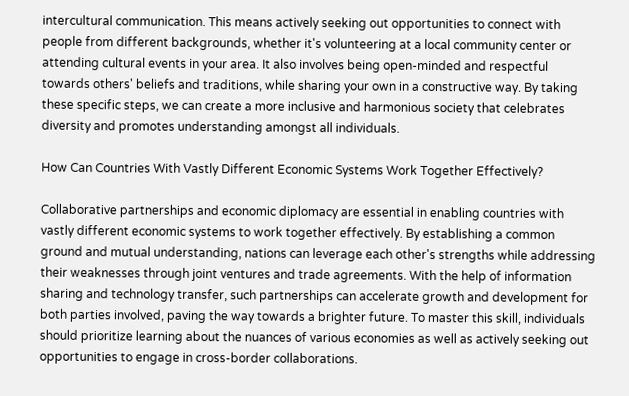intercultural communication. This means actively seeking out opportunities to connect with people from different backgrounds, whether it's volunteering at a local community center or attending cultural events in your area. It also involves being open-minded and respectful towards others' beliefs and traditions, while sharing your own in a constructive way. By taking these specific steps, we can create a more inclusive and harmonious society that celebrates diversity and promotes understanding amongst all individuals.

How Can Countries With Vastly Different Economic Systems Work Together Effectively?

Collaborative partnerships and economic diplomacy are essential in enabling countries with vastly different economic systems to work together effectively. By establishing a common ground and mutual understanding, nations can leverage each other's strengths while addressing their weaknesses through joint ventures and trade agreements. With the help of information sharing and technology transfer, such partnerships can accelerate growth and development for both parties involved, paving the way towards a brighter future. To master this skill, individuals should prioritize learning about the nuances of various economies as well as actively seeking out opportunities to engage in cross-border collaborations.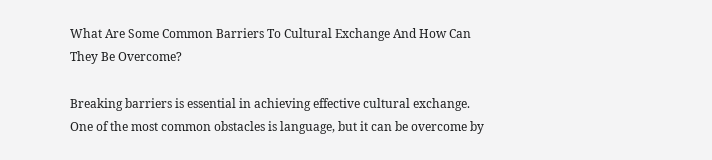What Are Some Common Barriers To Cultural Exchange And How Can They Be Overcome?

Breaking barriers is essential in achieving effective cultural exchange. One of the most common obstacles is language, but it can be overcome by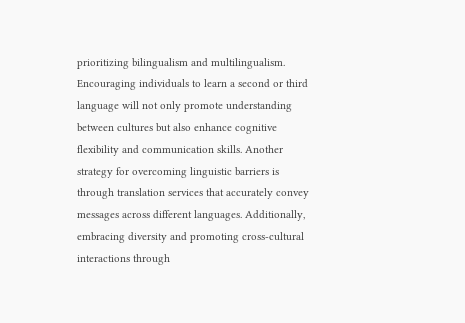prioritizing bilingualism and multilingualism. Encouraging individuals to learn a second or third language will not only promote understanding between cultures but also enhance cognitive flexibility and communication skills. Another strategy for overcoming linguistic barriers is through translation services that accurately convey messages across different languages. Additionally, embracing diversity and promoting cross-cultural interactions through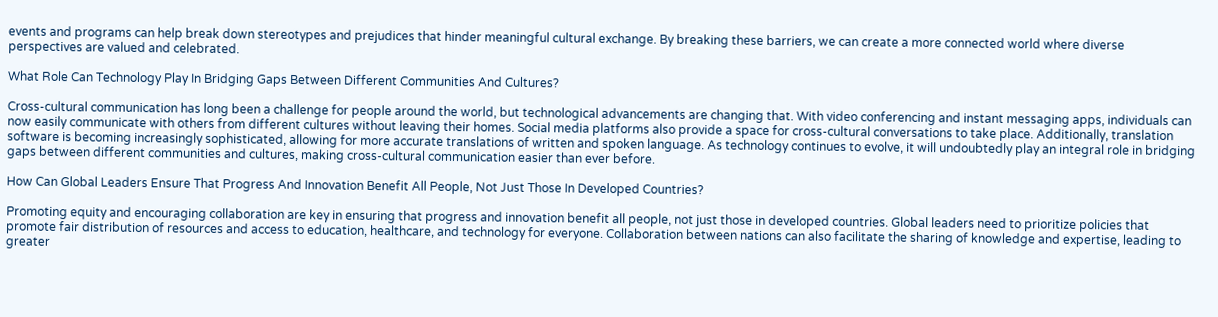events and programs can help break down stereotypes and prejudices that hinder meaningful cultural exchange. By breaking these barriers, we can create a more connected world where diverse perspectives are valued and celebrated.

What Role Can Technology Play In Bridging Gaps Between Different Communities And Cultures?

Cross-cultural communication has long been a challenge for people around the world, but technological advancements are changing that. With video conferencing and instant messaging apps, individuals can now easily communicate with others from different cultures without leaving their homes. Social media platforms also provide a space for cross-cultural conversations to take place. Additionally, translation software is becoming increasingly sophisticated, allowing for more accurate translations of written and spoken language. As technology continues to evolve, it will undoubtedly play an integral role in bridging gaps between different communities and cultures, making cross-cultural communication easier than ever before.

How Can Global Leaders Ensure That Progress And Innovation Benefit All People, Not Just Those In Developed Countries?

Promoting equity and encouraging collaboration are key in ensuring that progress and innovation benefit all people, not just those in developed countries. Global leaders need to prioritize policies that promote fair distribution of resources and access to education, healthcare, and technology for everyone. Collaboration between nations can also facilitate the sharing of knowledge and expertise, leading to greater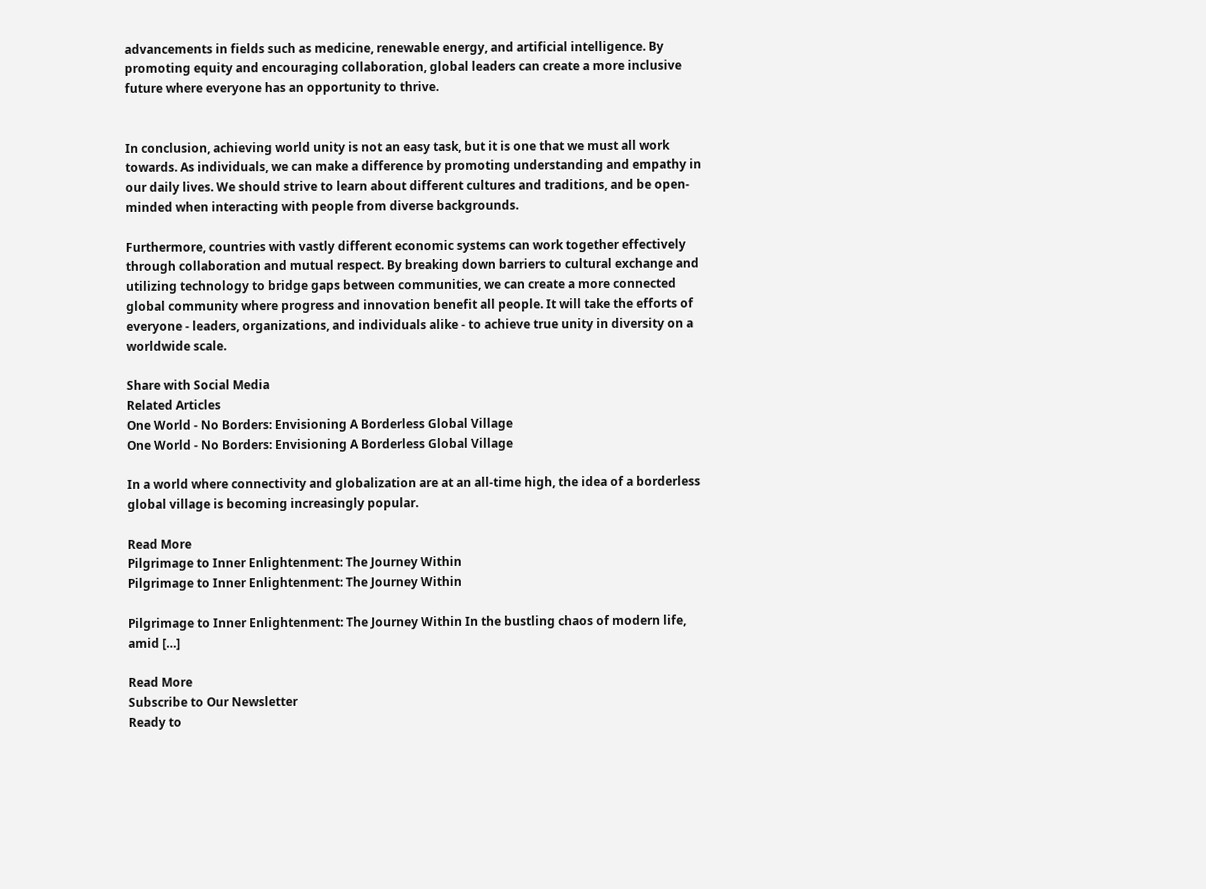advancements in fields such as medicine, renewable energy, and artificial intelligence. By promoting equity and encouraging collaboration, global leaders can create a more inclusive future where everyone has an opportunity to thrive.


In conclusion, achieving world unity is not an easy task, but it is one that we must all work towards. As individuals, we can make a difference by promoting understanding and empathy in our daily lives. We should strive to learn about different cultures and traditions, and be open-minded when interacting with people from diverse backgrounds.

Furthermore, countries with vastly different economic systems can work together effectively through collaboration and mutual respect. By breaking down barriers to cultural exchange and utilizing technology to bridge gaps between communities, we can create a more connected global community where progress and innovation benefit all people. It will take the efforts of everyone - leaders, organizations, and individuals alike - to achieve true unity in diversity on a worldwide scale.

Share with Social Media
Related Articles
One World - No Borders: Envisioning A Borderless Global Village
One World - No Borders: Envisioning A Borderless Global Village

In a world where connectivity and globalization are at an all-time high, the idea of a borderless global village is becoming increasingly popular.

Read More
Pilgrimage to Inner Enlightenment: The Journey Within
Pilgrimage to Inner Enlightenment: The Journey Within

Pilgrimage to Inner Enlightenment: The Journey Within In the bustling chaos of modern life, amid […]

Read More
Subscribe to Our Newsletter
Ready to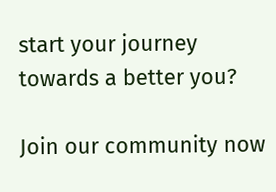start your journey towards a better you?

Join our community now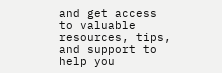and get access to valuable resources, tips, and support to help you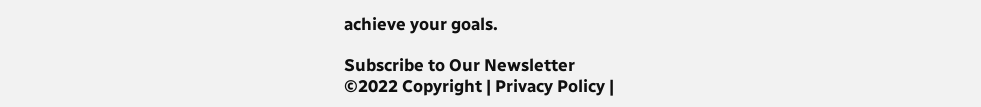achieve your goals.

Subscribe to Our Newsletter
©2022 Copyright | Privacy Policy |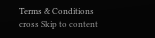Terms & Conditions
cross Skip to content